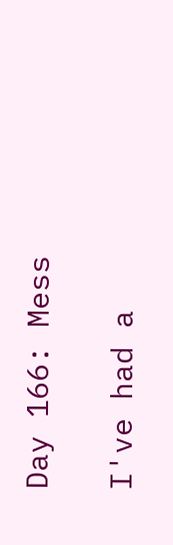Day 166: Mess

I've had a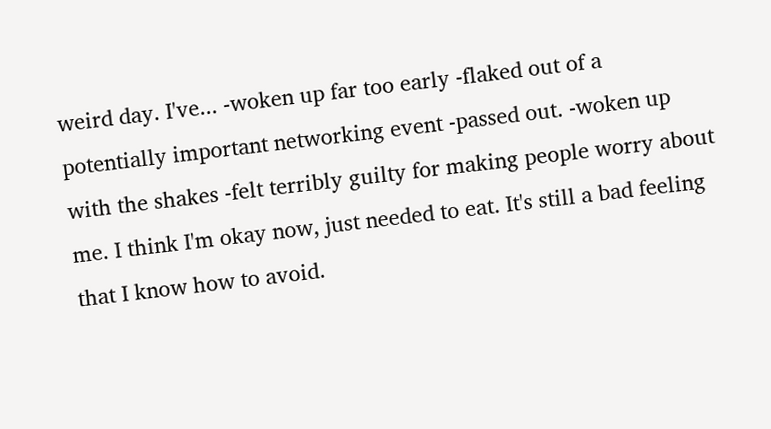weird day. I've... -woken up far too early -flaked out of a potentially important networking event -passed out. -woken up with the shakes -felt terribly guilty for making people worry about me. I think I'm okay now, just needed to eat. It's still a bad feeling that I know how to avoid.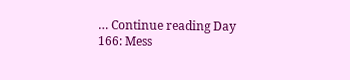… Continue reading Day 166: Mess